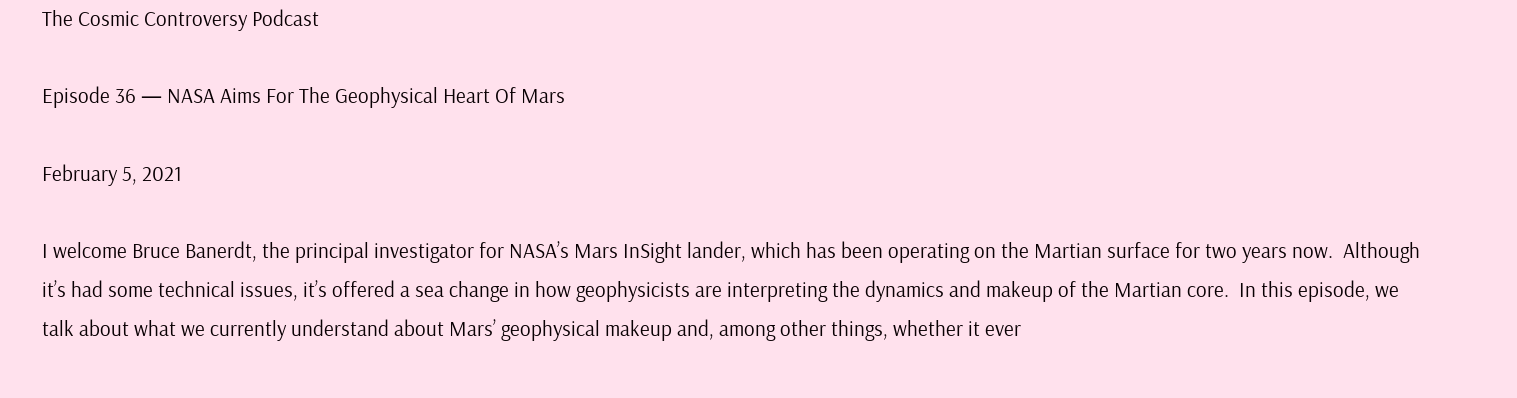The Cosmic Controversy Podcast

Episode 36 — NASA Aims For The Geophysical Heart Of Mars

February 5, 2021

I welcome Bruce Banerdt, the principal investigator for NASA’s Mars InSight lander, which has been operating on the Martian surface for two years now.  Although it’s had some technical issues, it’s offered a sea change in how geophysicists are interpreting the dynamics and makeup of the Martian core.  In this episode, we talk about what we currently understand about Mars’ geophysical makeup and, among other things, whether it ever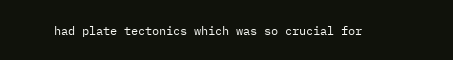had plate tectonics which was so crucial for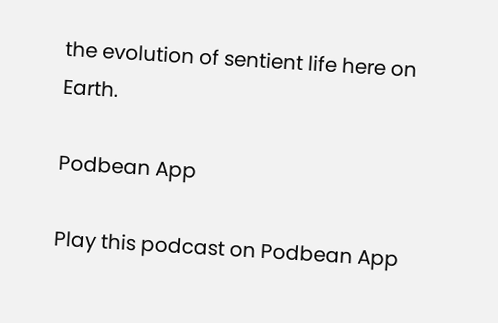the evolution of sentient life here on Earth.

Podbean App

Play this podcast on Podbean App